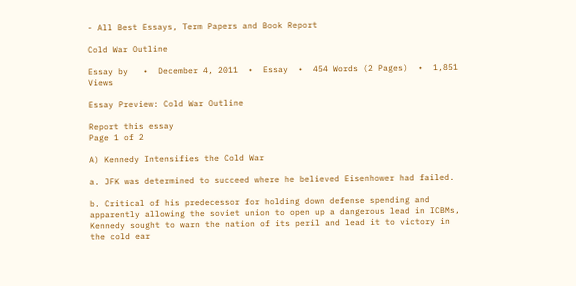- All Best Essays, Term Papers and Book Report

Cold War Outline

Essay by   •  December 4, 2011  •  Essay  •  454 Words (2 Pages)  •  1,851 Views

Essay Preview: Cold War Outline

Report this essay
Page 1 of 2

A) Kennedy Intensifies the Cold War

a. JFK was determined to succeed where he believed Eisenhower had failed.

b. Critical of his predecessor for holding down defense spending and apparently allowing the soviet union to open up a dangerous lead in ICBMs, Kennedy sought to warn the nation of its peril and lead it to victory in the cold ear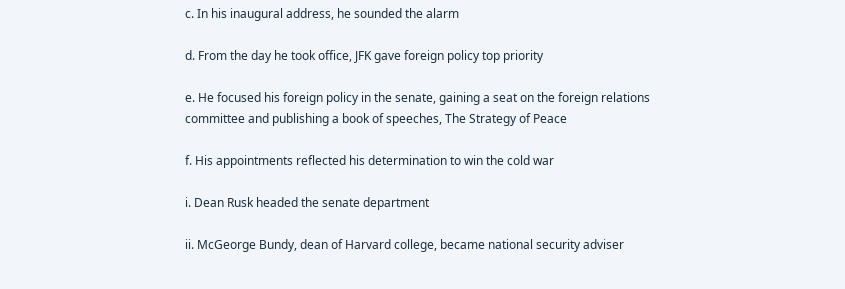c. In his inaugural address, he sounded the alarm

d. From the day he took office, JFK gave foreign policy top priority

e. He focused his foreign policy in the senate, gaining a seat on the foreign relations committee and publishing a book of speeches, The Strategy of Peace

f. His appointments reflected his determination to win the cold war

i. Dean Rusk headed the senate department

ii. McGeorge Bundy, dean of Harvard college, became national security adviser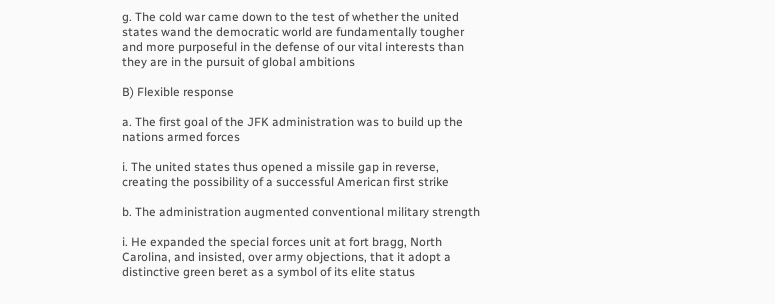g. The cold war came down to the test of whether the united states wand the democratic world are fundamentally tougher and more purposeful in the defense of our vital interests than they are in the pursuit of global ambitions

B) Flexible response

a. The first goal of the JFK administration was to build up the nations armed forces

i. The united states thus opened a missile gap in reverse, creating the possibility of a successful American first strike

b. The administration augmented conventional military strength

i. He expanded the special forces unit at fort bragg, North Carolina, and insisted, over army objections, that it adopt a distinctive green beret as a symbol of its elite status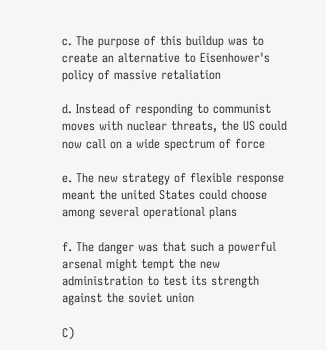c. The purpose of this buildup was to create an alternative to Eisenhower's policy of massive retaliation

d. Instead of responding to communist moves with nuclear threats, the US could now call on a wide spectrum of force

e. The new strategy of flexible response meant the united States could choose among several operational plans

f. The danger was that such a powerful arsenal might tempt the new administration to test its strength against the soviet union

C)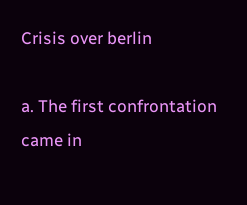Crisis over berlin

a. The first confrontation came in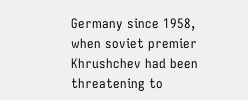Germany since 1958, when soviet premier Khrushchev had been threatening to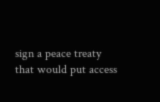sign a peace treaty that would put access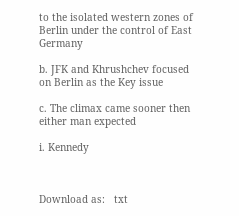to the isolated western zones of Berlin under the control of East Germany

b. JFK and Khrushchev focused on Berlin as the Key issue

c. The climax came sooner then either man expected

i. Kennedy



Download as:   txt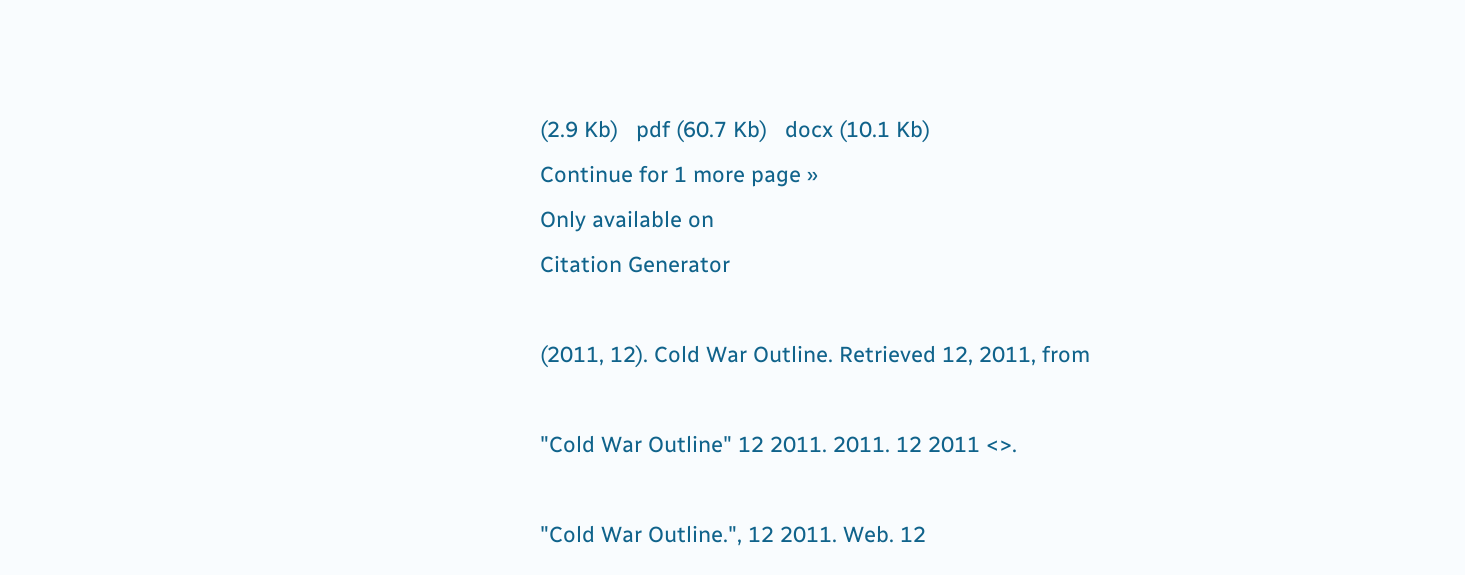(2.9 Kb)   pdf (60.7 Kb)   docx (10.1 Kb)
Continue for 1 more page »
Only available on
Citation Generator

(2011, 12). Cold War Outline. Retrieved 12, 2011, from

"Cold War Outline" 12 2011. 2011. 12 2011 <>.

"Cold War Outline.", 12 2011. Web. 12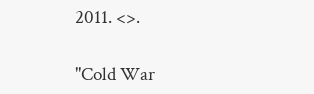2011. <>.

"Cold War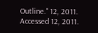Outline." 12, 2011. Accessed 12, 2011.